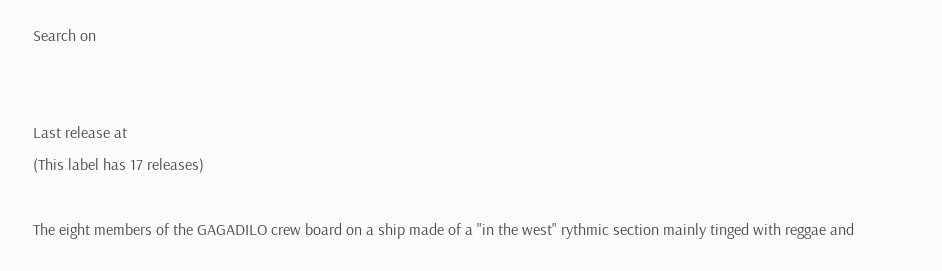Search on


Last release at
(This label has 17 releases)

The eight members of the GAGADILO crew board on a ship made of a "in the west" rythmic section mainly tinged with reggae and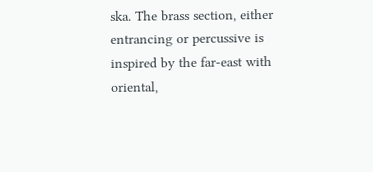ska. The brass section, either entrancing or percussive is inspired by the far-east with oriental,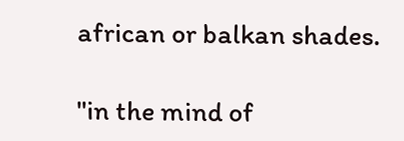african or balkan shades.

"in the mind of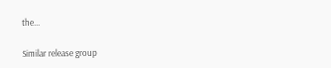the...

Similar release group